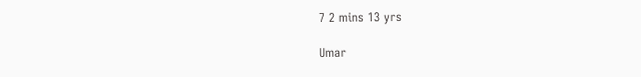7 2 mins 13 yrs

Umar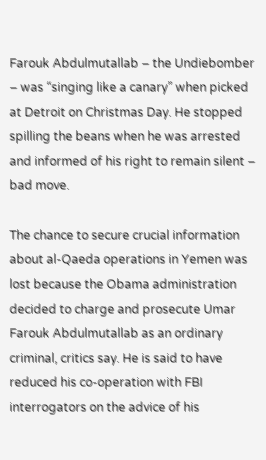Farouk Abdulmutallab – the Undiebomber – was “singing like a canary” when picked at Detroit on Christmas Day. He stopped spilling the beans when he was arrested and informed of his right to remain silent – bad move.

The chance to secure crucial information about al-Qaeda operations in Yemen was lost because the Obama administration decided to charge and prosecute Umar Farouk Abdulmutallab as an ordinary criminal, critics say. He is said to have reduced his co-operation with FBI interrogators on the advice of his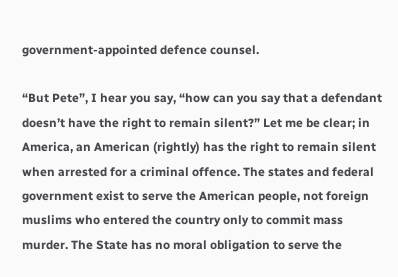government-appointed defence counsel.

“But Pete”, I hear you say, “how can you say that a defendant doesn’t have the right to remain silent?” Let me be clear; in America, an American (rightly) has the right to remain silent when arrested for a criminal offence. The states and federal government exist to serve the American people, not foreign muslims who entered the country only to commit mass murder. The State has no moral obligation to serve the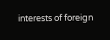interests of foreign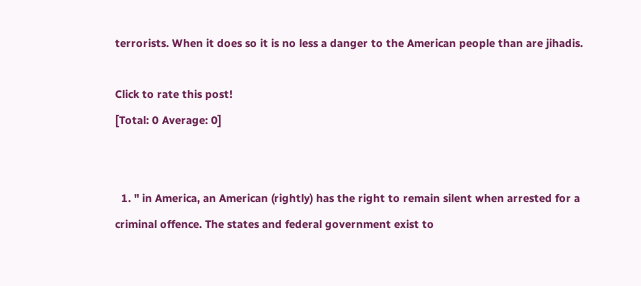terrorists. When it does so it is no less a danger to the American people than are jihadis.

Click to rate this post!
[Total: 0 Average: 0]


  1. " in America, an American (rightly) has the right to remain silent when arrested for a criminal offence. The states and federal government exist to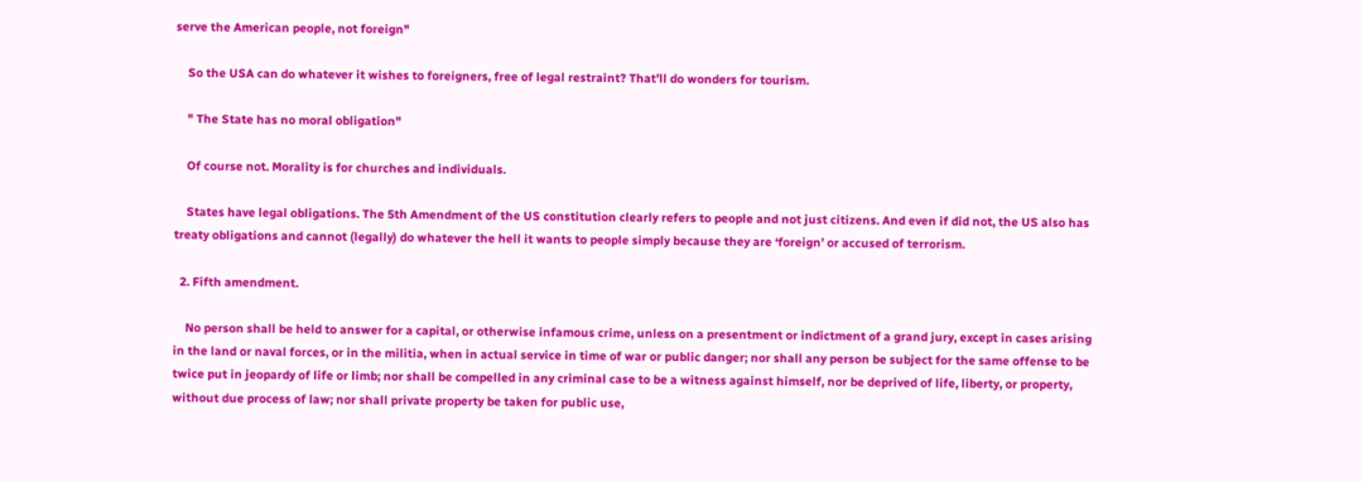serve the American people, not foreign"

    So the USA can do whatever it wishes to foreigners, free of legal restraint? That’ll do wonders for tourism.

    " The State has no moral obligation"

    Of course not. Morality is for churches and individuals.

    States have legal obligations. The 5th Amendment of the US constitution clearly refers to people and not just citizens. And even if did not, the US also has treaty obligations and cannot (legally) do whatever the hell it wants to people simply because they are ‘foreign’ or accused of terrorism.

  2. Fifth amendment.

    No person shall be held to answer for a capital, or otherwise infamous crime, unless on a presentment or indictment of a grand jury, except in cases arising in the land or naval forces, or in the militia, when in actual service in time of war or public danger; nor shall any person be subject for the same offense to be twice put in jeopardy of life or limb; nor shall be compelled in any criminal case to be a witness against himself, nor be deprived of life, liberty, or property, without due process of law; nor shall private property be taken for public use,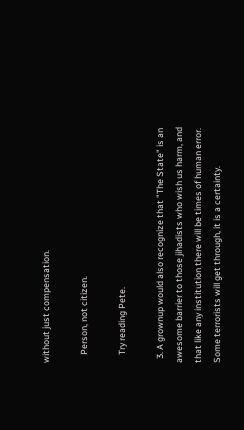without just compensation.

    Person, not citizen.

    Try reading Pete.

  3. A grownup would also recognize that "The State" is an awesome barrier to those jihadists who wish us harm, and that like any institution there will be times of human error. Some terrorists will get through, it is a certainty.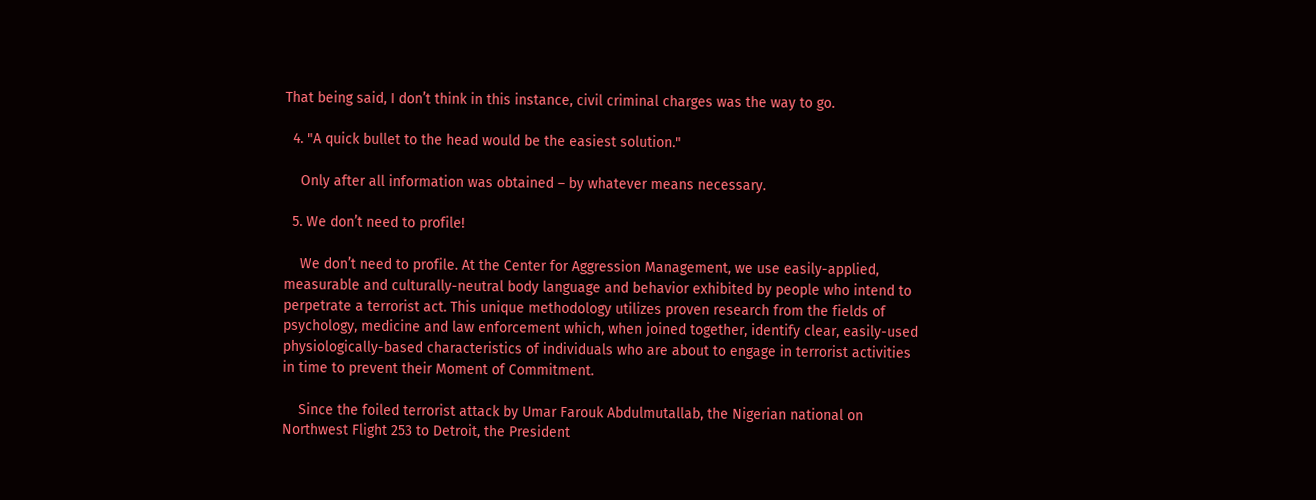That being said, I don’t think in this instance, civil criminal charges was the way to go.

  4. "A quick bullet to the head would be the easiest solution."

    Only after all information was obtained – by whatever means necessary.

  5. We don’t need to profile!

    We don’t need to profile. At the Center for Aggression Management, we use easily-applied, measurable and culturally-neutral body language and behavior exhibited by people who intend to perpetrate a terrorist act. This unique methodology utilizes proven research from the fields of psychology, medicine and law enforcement which, when joined together, identify clear, easily-used physiologically-based characteristics of individuals who are about to engage in terrorist activities in time to prevent their Moment of Commitment.

    Since the foiled terrorist attack by Umar Farouk Abdulmutallab, the Nigerian national on Northwest Flight 253 to Detroit, the President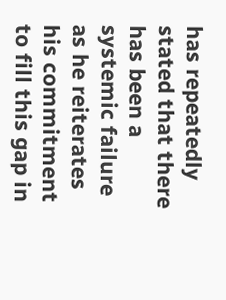has repeatedly stated that there has been a systemic failure as he reiterates his commitment to fill this gap in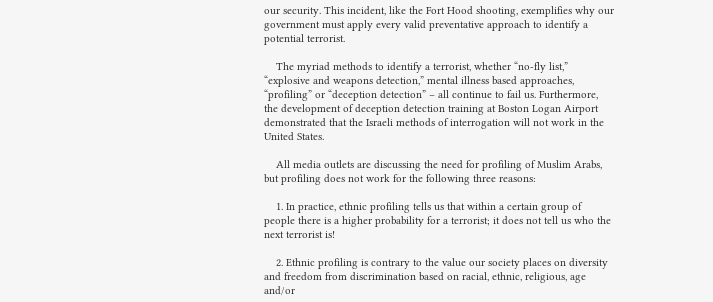our security. This incident, like the Fort Hood shooting, exemplifies why our government must apply every valid preventative approach to identify a potential terrorist.

    The myriad methods to identify a terrorist, whether “no-fly list,” “explosive and weapons detection,” mental illness based approaches, “profiling” or “deception detection” – all continue to fail us. Furthermore, the development of deception detection training at Boston Logan Airport demonstrated that the Israeli methods of interrogation will not work in the United States.

    All media outlets are discussing the need for profiling of Muslim Arabs, but profiling does not work for the following three reasons:

    1. In practice, ethnic profiling tells us that within a certain group of people there is a higher probability for a terrorist; it does not tell us who the next terrorist is!

    2. Ethnic profiling is contrary to the value our society places on diversity and freedom from discrimination based on racial, ethnic, religious, age and/or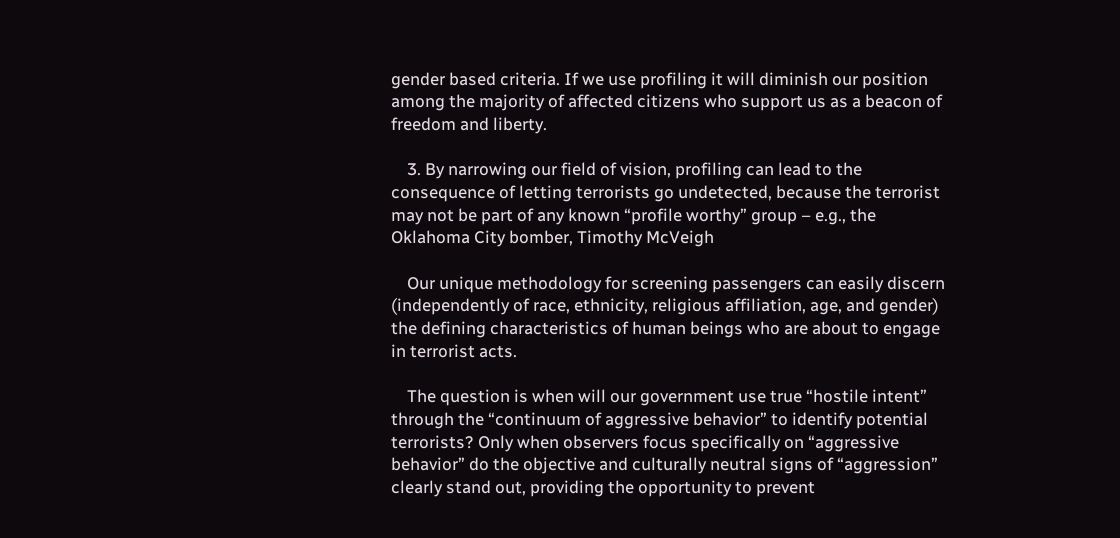gender based criteria. If we use profiling it will diminish our position among the majority of affected citizens who support us as a beacon of freedom and liberty.

    3. By narrowing our field of vision, profiling can lead to the consequence of letting terrorists go undetected, because the terrorist may not be part of any known “profile worthy” group – e.g., the Oklahoma City bomber, Timothy McVeigh

    Our unique methodology for screening passengers can easily discern (independently of race, ethnicity, religious affiliation, age, and gender) the defining characteristics of human beings who are about to engage in terrorist acts.

    The question is when will our government use true “hostile intent” through the “continuum of aggressive behavior” to identify potential terrorists? Only when observers focus specifically on “aggressive behavior” do the objective and culturally neutral signs of “aggression” clearly stand out, providing the opportunity to prevent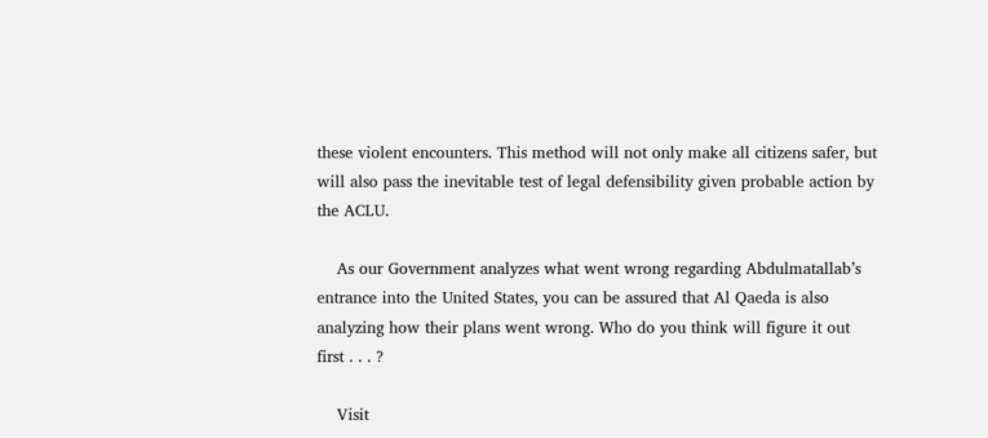these violent encounters. This method will not only make all citizens safer, but will also pass the inevitable test of legal defensibility given probable action by the ACLU.

    As our Government analyzes what went wrong regarding Abdulmatallab’s entrance into the United States, you can be assured that Al Qaeda is also analyzing how their plans went wrong. Who do you think will figure it out first . . . ?

    Visit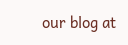our blog at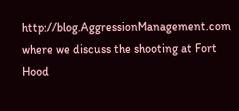http://blog.AggressionManagement.com where we discuss the shooting at Fort Hood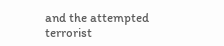and the attempted terrorist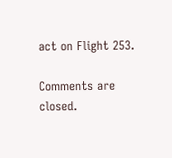act on Flight 253.

Comments are closed.